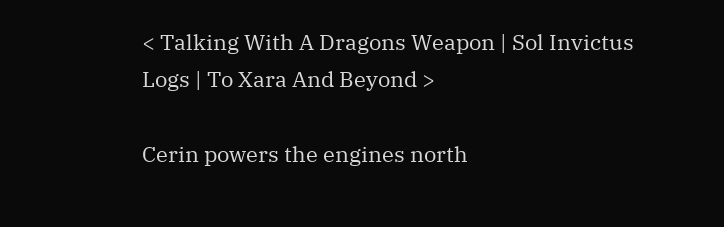< Talking With A Dragons Weapon | Sol Invictus Logs | To Xara And Beyond >

Cerin powers the engines north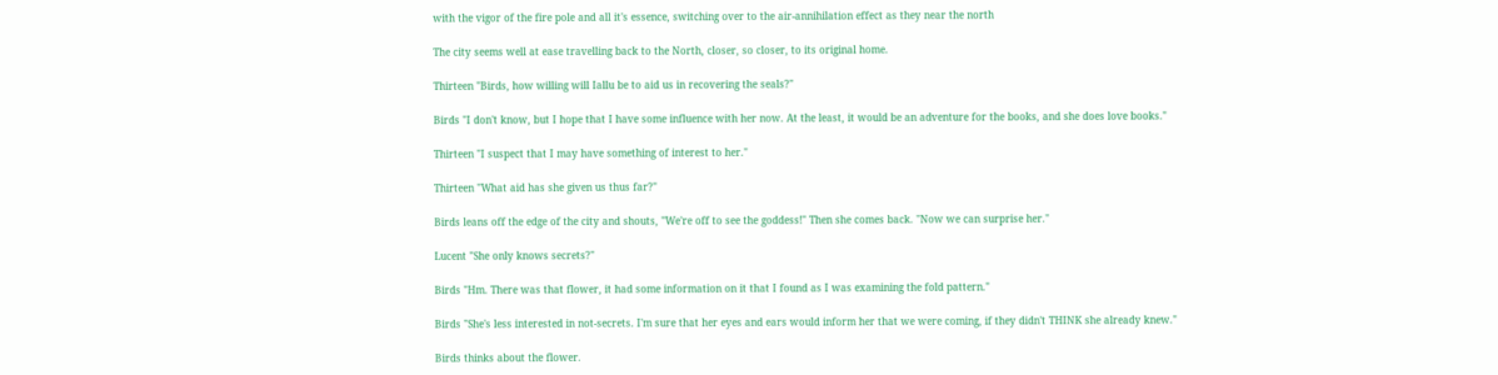with the vigor of the fire pole and all it's essence, switching over to the air-annihilation effect as they near the north

The city seems well at ease travelling back to the North, closer, so closer, to its original home.

Thirteen "Birds, how willing will Iallu be to aid us in recovering the seals?"

Birds "I don't know, but I hope that I have some influence with her now. At the least, it would be an adventure for the books, and she does love books."

Thirteen "I suspect that I may have something of interest to her."

Thirteen "What aid has she given us thus far?"

Birds leans off the edge of the city and shouts, "We're off to see the goddess!" Then she comes back. "Now we can surprise her."

Lucent "She only knows secrets?"

Birds "Hm. There was that flower, it had some information on it that I found as I was examining the fold pattern."

Birds "She's less interested in not-secrets. I'm sure that her eyes and ears would inform her that we were coming, if they didn't THINK she already knew."

Birds thinks about the flower.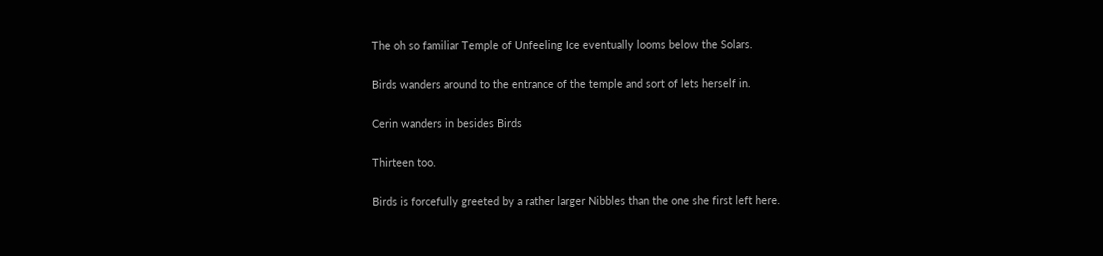The oh so familiar Temple of Unfeeling Ice eventually looms below the Solars.

Birds wanders around to the entrance of the temple and sort of lets herself in.

Cerin wanders in besides Birds

Thirteen too.

Birds is forcefully greeted by a rather larger Nibbles than the one she first left here.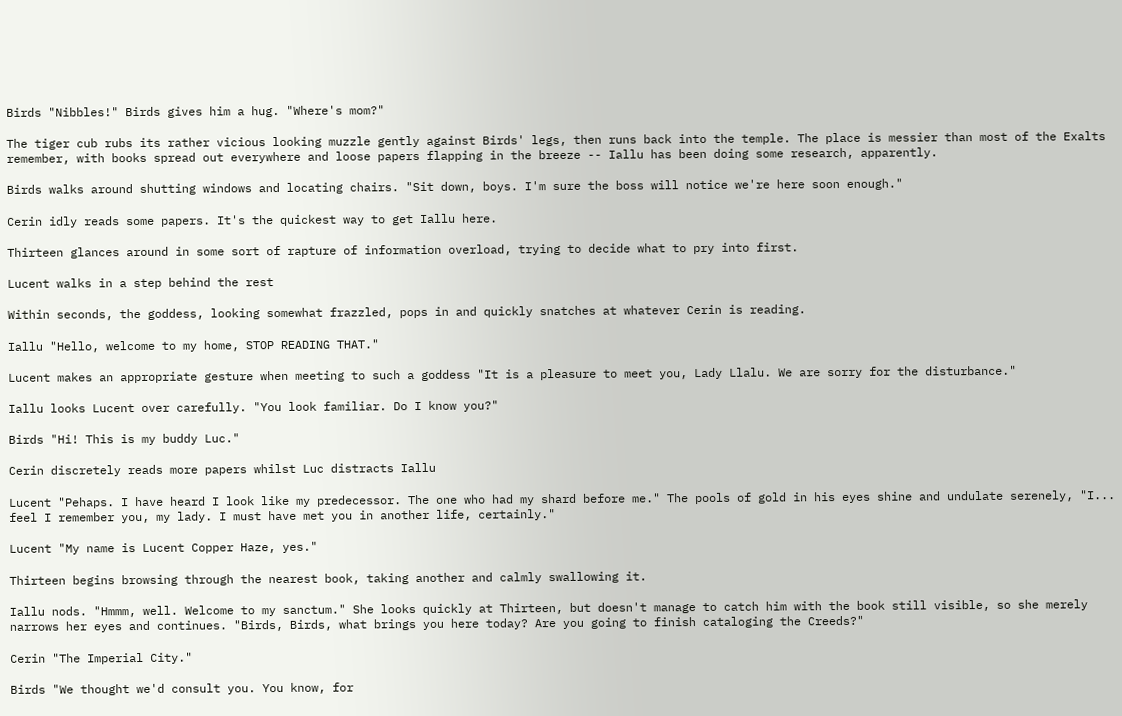Birds "Nibbles!" Birds gives him a hug. "Where's mom?"

The tiger cub rubs its rather vicious looking muzzle gently against Birds' legs, then runs back into the temple. The place is messier than most of the Exalts remember, with books spread out everywhere and loose papers flapping in the breeze -- Iallu has been doing some research, apparently.

Birds walks around shutting windows and locating chairs. "Sit down, boys. I'm sure the boss will notice we're here soon enough."

Cerin idly reads some papers. It's the quickest way to get Iallu here.

Thirteen glances around in some sort of rapture of information overload, trying to decide what to pry into first.

Lucent walks in a step behind the rest

Within seconds, the goddess, looking somewhat frazzled, pops in and quickly snatches at whatever Cerin is reading.

Iallu "Hello, welcome to my home, STOP READING THAT."

Lucent makes an appropriate gesture when meeting to such a goddess "It is a pleasure to meet you, Lady Llalu. We are sorry for the disturbance."

Iallu looks Lucent over carefully. "You look familiar. Do I know you?"

Birds "Hi! This is my buddy Luc."

Cerin discretely reads more papers whilst Luc distracts Iallu

Lucent "Pehaps. I have heard I look like my predecessor. The one who had my shard before me." The pools of gold in his eyes shine and undulate serenely, "I... feel I remember you, my lady. I must have met you in another life, certainly."

Lucent "My name is Lucent Copper Haze, yes."

Thirteen begins browsing through the nearest book, taking another and calmly swallowing it.

Iallu nods. "Hmmm, well. Welcome to my sanctum." She looks quickly at Thirteen, but doesn't manage to catch him with the book still visible, so she merely narrows her eyes and continues. "Birds, Birds, what brings you here today? Are you going to finish cataloging the Creeds?"

Cerin "The Imperial City."

Birds "We thought we'd consult you. You know, for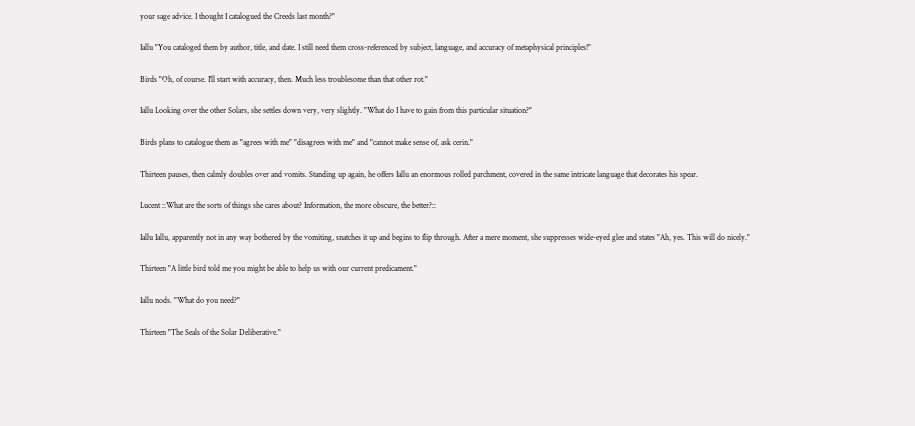your sage advice. I thought I catalogued the Creeds last month?"

Iallu "You cataloged them by author, title, and date. I still need them cross-referenced by subject, language, and accuracy of metaphysical principles!"

Birds "Oh, of course. I'll start with accuracy, then. Much less troublesome than that other rot."

Iallu Looking over the other Solars, she settles down very, very slightly. "What do I have to gain from this particular situation?"

Birds plans to catalogue them as "agrees with me" "disagrees with me" and "cannot make sense of, ask cerin."

Thirteen pauses, then calmly doubles over and vomits. Standing up again, he offers Iallu an enormous rolled parchment, covered in the same intricate language that decorates his spear.

Lucent ::What are the sorts of things she cares about? Information, the more obscure, the better?::

Iallu Iallu, apparently not in any way bothered by the vomiting, snatches it up and begins to flip through. After a mere moment, she suppresses wide-eyed glee and states "Ah, yes. This will do nicely."

Thirteen "A little bird told me you might be able to help us with our current predicament."

Iallu nods. "What do you need?"

Thirteen "The Seals of the Solar Deliberative."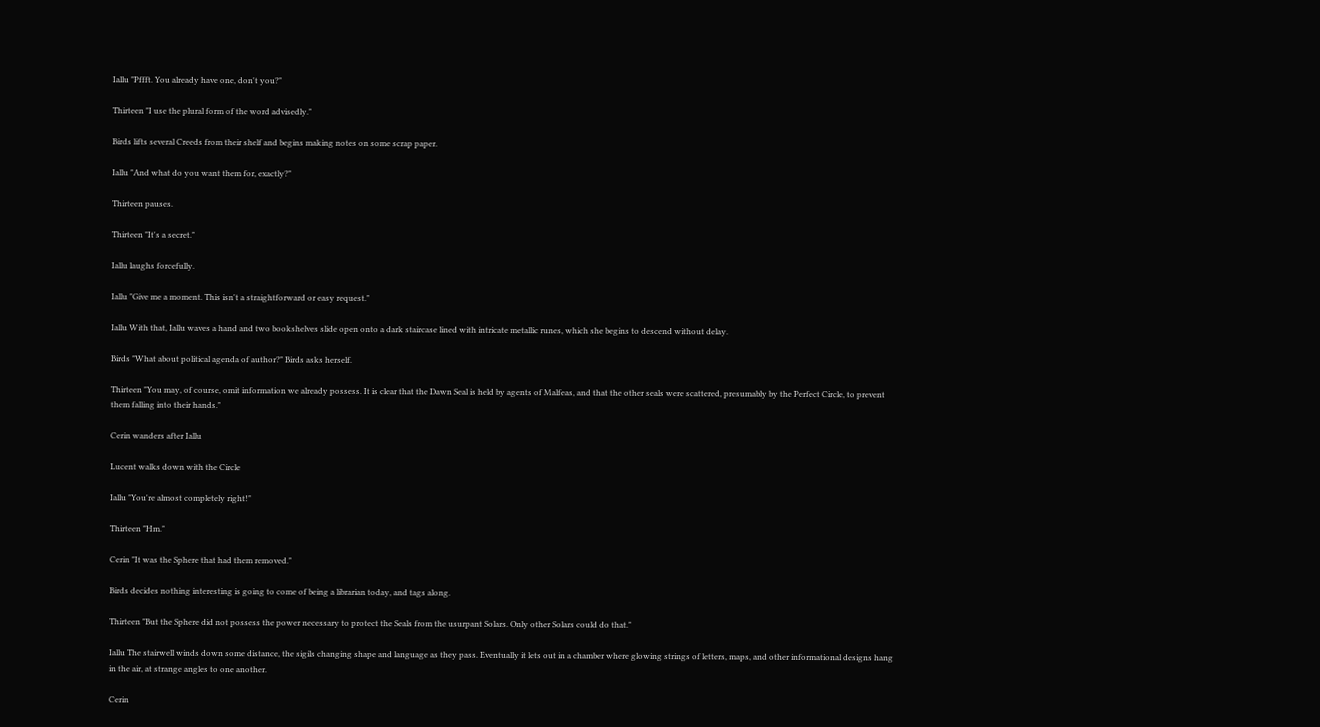Iallu "Pffft. You already have one, don't you?"

Thirteen "I use the plural form of the word advisedly."

Birds lifts several Creeds from their shelf and begins making notes on some scrap paper.

Iallu "And what do you want them for, exactly?"

Thirteen pauses.

Thirteen "It's a secret."

Iallu laughs forcefully.

Iallu "Give me a moment. This isn't a straightforward or easy request."

Iallu With that, Iallu waves a hand and two bookshelves slide open onto a dark staircase lined with intricate metallic runes, which she begins to descend without delay.

Birds "What about political agenda of author?" Birds asks herself.

Thirteen "You may, of course, omit information we already possess. It is clear that the Dawn Seal is held by agents of Malfeas, and that the other seals were scattered, presumably by the Perfect Circle, to prevent them falling into their hands."

Cerin wanders after Iallu

Lucent walks down with the Circle

Iallu "You're almost completely right!"

Thirteen "Hm."

Cerin "It was the Sphere that had them removed."

Birds decides nothing interesting is going to come of being a librarian today, and tags along.

Thirteen "But the Sphere did not possess the power necessary to protect the Seals from the usurpant Solars. Only other Solars could do that."

Iallu The stairwell winds down some distance, the sigils changing shape and language as they pass. Eventually it lets out in a chamber where glowing strings of letters, maps, and other informational designs hang in the air, at strange angles to one another.

Cerin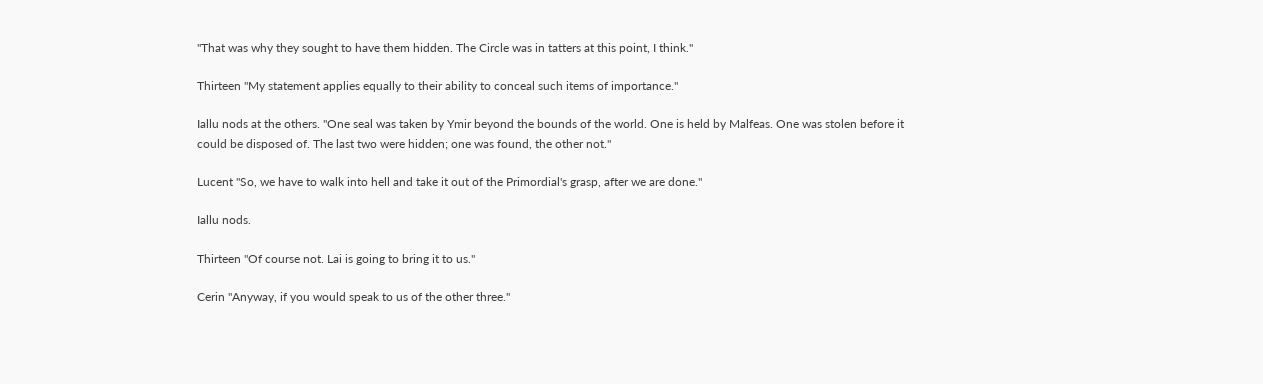"That was why they sought to have them hidden. The Circle was in tatters at this point, I think."

Thirteen "My statement applies equally to their ability to conceal such items of importance."

Iallu nods at the others. "One seal was taken by Ymir beyond the bounds of the world. One is held by Malfeas. One was stolen before it could be disposed of. The last two were hidden; one was found, the other not."

Lucent "So, we have to walk into hell and take it out of the Primordial's grasp, after we are done."

Iallu nods.

Thirteen "Of course not. Lai is going to bring it to us."

Cerin "Anyway, if you would speak to us of the other three."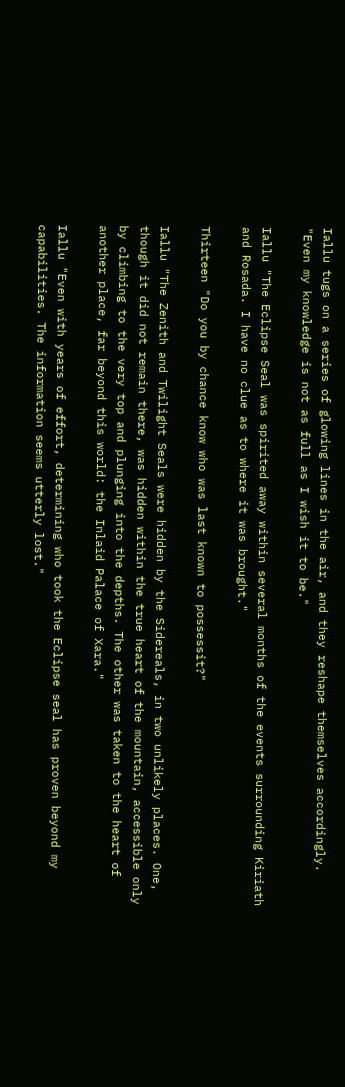Iallu tugs on a series of glowing lines in the air, and they reshape themselves accordingly. "Even my knowledge is not as full as I wish it to be."

Iallu "The Eclipse Seal was spirited away within several months of the events surrounding Kiriath and Rosada. I have no clue as to where it was brought."

Thirteen "Do you by chance know who was last known to possessit?"

Iallu "The Zenith and Twilight Seals were hidden by the Sidereals, in two unlikely places. One, though it did not remain there, was hidden within the true heart of the mountain, accessible only by climbing to the very top and plunging into the depths. The other was taken to the heart of another place, far beyond this world: the Inlaid Palace of Xara."

Iallu "Even with years of effort, determining who took the Eclipse seal has proven beyond my capabilities. The information seems utterly lost."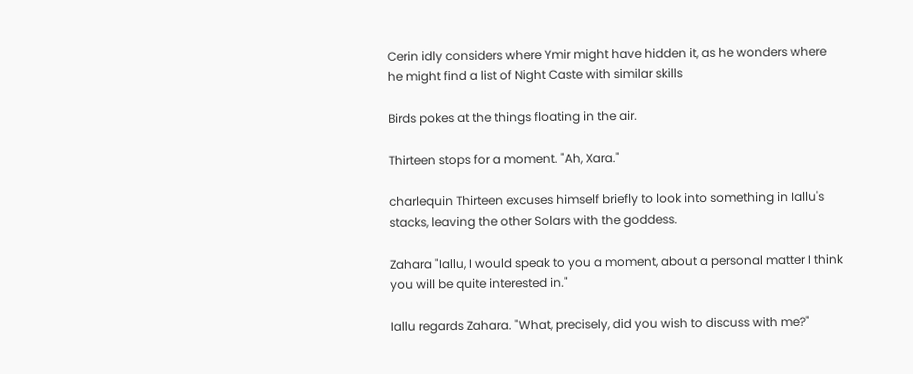Cerin idly considers where Ymir might have hidden it, as he wonders where he might find a list of Night Caste with similar skills

Birds pokes at the things floating in the air.

Thirteen stops for a moment. "Ah, Xara."

charlequin Thirteen excuses himself briefly to look into something in Iallu's stacks, leaving the other Solars with the goddess.

Zahara "Iallu, I would speak to you a moment, about a personal matter I think you will be quite interested in."

Iallu regards Zahara. "What, precisely, did you wish to discuss with me?"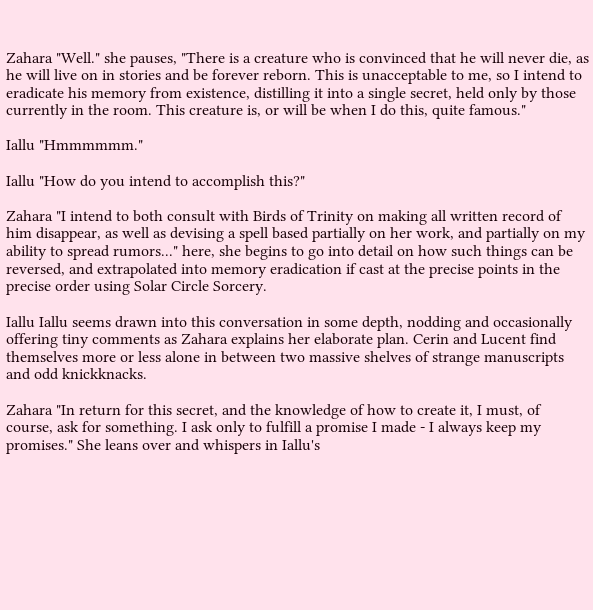Zahara "Well." she pauses, "There is a creature who is convinced that he will never die, as he will live on in stories and be forever reborn. This is unacceptable to me, so I intend to eradicate his memory from existence, distilling it into a single secret, held only by those currently in the room. This creature is, or will be when I do this, quite famous."

Iallu "Hmmmmmm."

Iallu "How do you intend to accomplish this?"

Zahara "I intend to both consult with Birds of Trinity on making all written record of him disappear, as well as devising a spell based partially on her work, and partially on my ability to spread rumors..." here, she begins to go into detail on how such things can be reversed, and extrapolated into memory eradication if cast at the precise points in the precise order using Solar Circle Sorcery.

Iallu Iallu seems drawn into this conversation in some depth, nodding and occasionally offering tiny comments as Zahara explains her elaborate plan. Cerin and Lucent find themselves more or less alone in between two massive shelves of strange manuscripts and odd knickknacks.

Zahara "In return for this secret, and the knowledge of how to create it, I must, of course, ask for something. I ask only to fulfill a promise I made - I always keep my promises." She leans over and whispers in Iallu's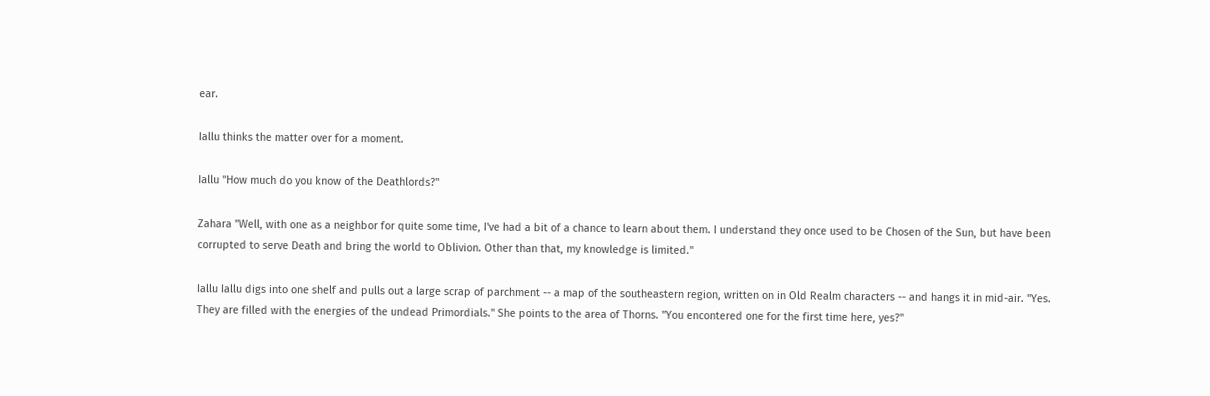ear.

Iallu thinks the matter over for a moment.

Iallu "How much do you know of the Deathlords?"

Zahara "Well, with one as a neighbor for quite some time, I've had a bit of a chance to learn about them. I understand they once used to be Chosen of the Sun, but have been corrupted to serve Death and bring the world to Oblivion. Other than that, my knowledge is limited."

Iallu Iallu digs into one shelf and pulls out a large scrap of parchment -- a map of the southeastern region, written on in Old Realm characters -- and hangs it in mid-air. "Yes. They are filled with the energies of the undead Primordials." She points to the area of Thorns. "You encontered one for the first time here, yes?"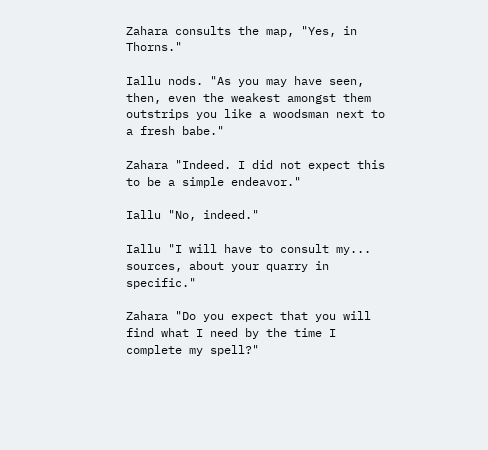Zahara consults the map, "Yes, in Thorns."

Iallu nods. "As you may have seen, then, even the weakest amongst them outstrips you like a woodsman next to a fresh babe."

Zahara "Indeed. I did not expect this to be a simple endeavor."

Iallu "No, indeed."

Iallu "I will have to consult my... sources, about your quarry in specific."

Zahara "Do you expect that you will find what I need by the time I complete my spell?"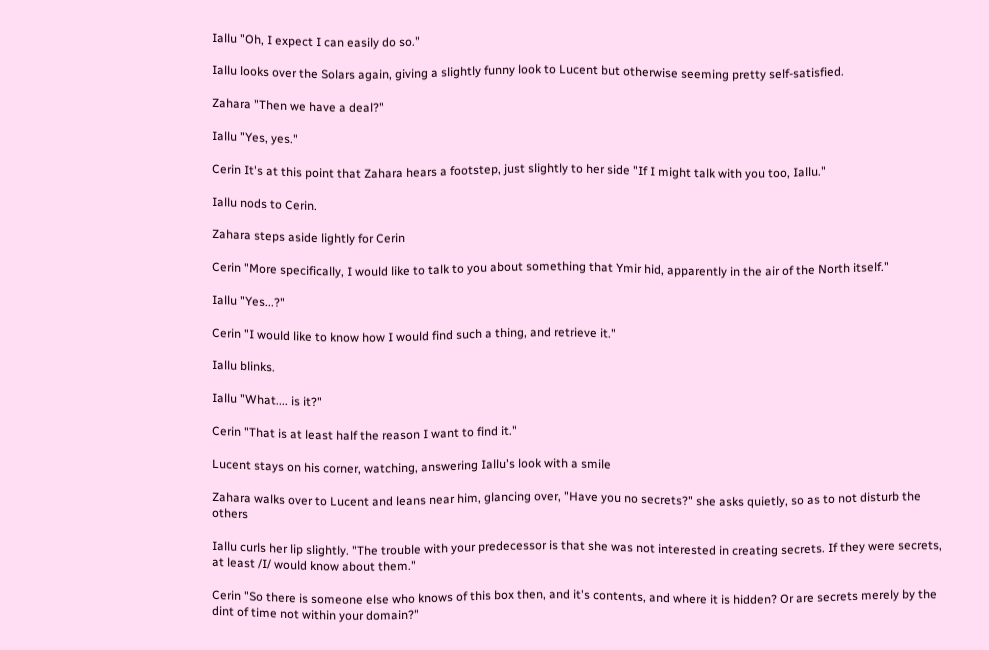Iallu "Oh, I expect I can easily do so."

Iallu looks over the Solars again, giving a slightly funny look to Lucent but otherwise seeming pretty self-satisfied.

Zahara "Then we have a deal?"

Iallu "Yes, yes."

Cerin It's at this point that Zahara hears a footstep, just slightly to her side "If I might talk with you too, Iallu."

Iallu nods to Cerin.

Zahara steps aside lightly for Cerin

Cerin "More specifically, I would like to talk to you about something that Ymir hid, apparently in the air of the North itself."

Iallu "Yes...?"

Cerin "I would like to know how I would find such a thing, and retrieve it."

Iallu blinks.

Iallu "What.... is it?"

Cerin "That is at least half the reason I want to find it."

Lucent stays on his corner, watching, answering Iallu's look with a smile

Zahara walks over to Lucent and leans near him, glancing over, "Have you no secrets?" she asks quietly, so as to not disturb the others

Iallu curls her lip slightly. "The trouble with your predecessor is that she was not interested in creating secrets. If they were secrets, at least /I/ would know about them."

Cerin "So there is someone else who knows of this box then, and it's contents, and where it is hidden? Or are secrets merely by the dint of time not within your domain?"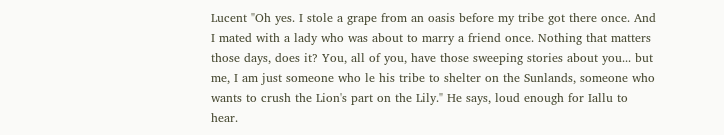Lucent "Oh yes. I stole a grape from an oasis before my tribe got there once. And I mated with a lady who was about to marry a friend once. Nothing that matters those days, does it? You, all of you, have those sweeping stories about you... but me, I am just someone who le his tribe to shelter on the Sunlands, someone who wants to crush the Lion's part on the Lily." He says, loud enough for Iallu to hear.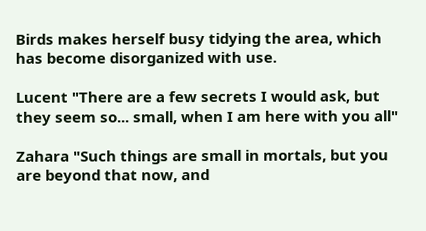Birds makes herself busy tidying the area, which has become disorganized with use.

Lucent "There are a few secrets I would ask, but they seem so... small, when I am here with you all"

Zahara "Such things are small in mortals, but you are beyond that now, and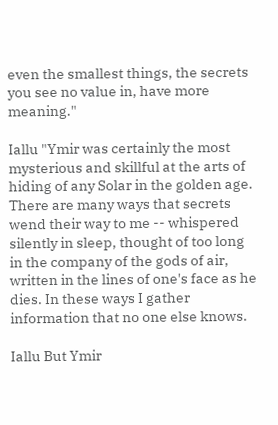even the smallest things, the secrets you see no value in, have more meaning."

Iallu "Ymir was certainly the most mysterious and skillful at the arts of hiding of any Solar in the golden age. There are many ways that secrets wend their way to me -- whispered silently in sleep, thought of too long in the company of the gods of air, written in the lines of one's face as he dies. In these ways I gather information that no one else knows.

Iallu But Ymir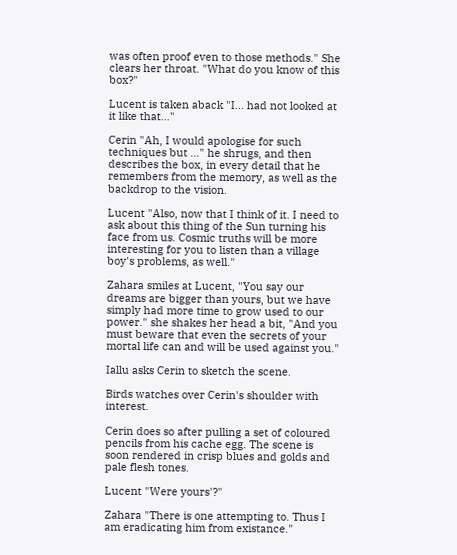was often proof even to those methods." She clears her throat. "What do you know of this box?"

Lucent is taken aback "I... had not looked at it like that..."

Cerin "Ah, I would apologise for such techniques but ..." he shrugs, and then describes the box, in every detail that he remembers from the memory, as well as the backdrop to the vision.

Lucent "Also, now that I think of it. I need to ask about this thing of the Sun turning his face from us. Cosmic truths will be more interesting for you to listen than a village boy's problems, as well."

Zahara smiles at Lucent, "You say our dreams are bigger than yours, but we have simply had more time to grow used to our power." she shakes her head a bit, "And you must beware that even the secrets of your mortal life can and will be used against you."

Iallu asks Cerin to sketch the scene.

Birds watches over Cerin's shoulder with interest.

Cerin does so after pulling a set of coloured pencils from his cache egg. The scene is soon rendered in crisp blues and golds and pale flesh tones.

Lucent "Were yours'?"

Zahara "There is one attempting to. Thus I am eradicating him from existance."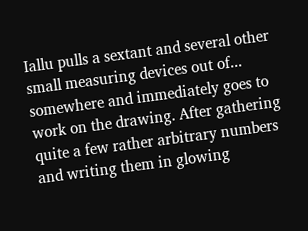Iallu pulls a sextant and several other small measuring devices out of... somewhere and immediately goes to work on the drawing. After gathering quite a few rather arbitrary numbers and writing them in glowing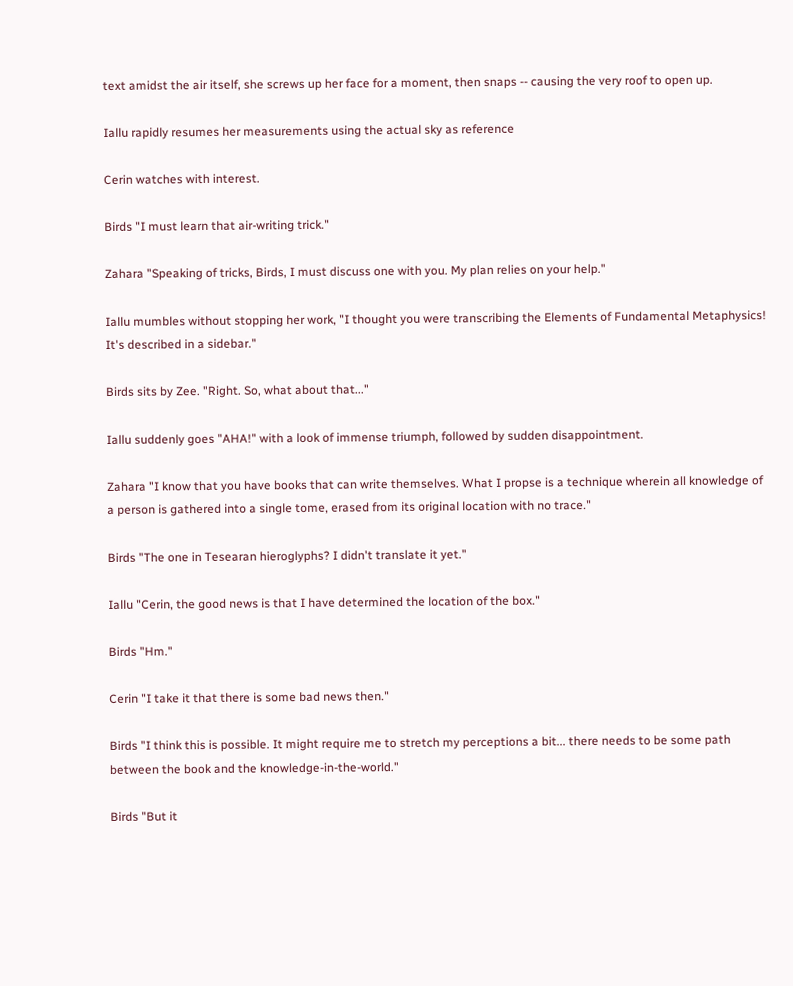text amidst the air itself, she screws up her face for a moment, then snaps -- causing the very roof to open up.

Iallu rapidly resumes her measurements using the actual sky as reference

Cerin watches with interest.

Birds "I must learn that air-writing trick."

Zahara "Speaking of tricks, Birds, I must discuss one with you. My plan relies on your help."

Iallu mumbles without stopping her work, "I thought you were transcribing the Elements of Fundamental Metaphysics! It's described in a sidebar."

Birds sits by Zee. "Right. So, what about that..."

Iallu suddenly goes "AHA!" with a look of immense triumph, followed by sudden disappointment.

Zahara "I know that you have books that can write themselves. What I propse is a technique wherein all knowledge of a person is gathered into a single tome, erased from its original location with no trace."

Birds "The one in Tesearan hieroglyphs? I didn't translate it yet."

Iallu "Cerin, the good news is that I have determined the location of the box."

Birds "Hm."

Cerin "I take it that there is some bad news then."

Birds "I think this is possible. It might require me to stretch my perceptions a bit... there needs to be some path between the book and the knowledge-in-the-world."

Birds "But it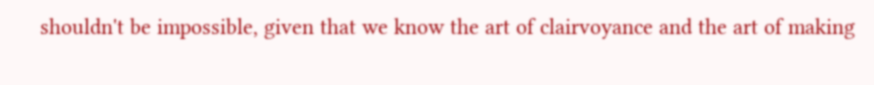shouldn't be impossible, given that we know the art of clairvoyance and the art of making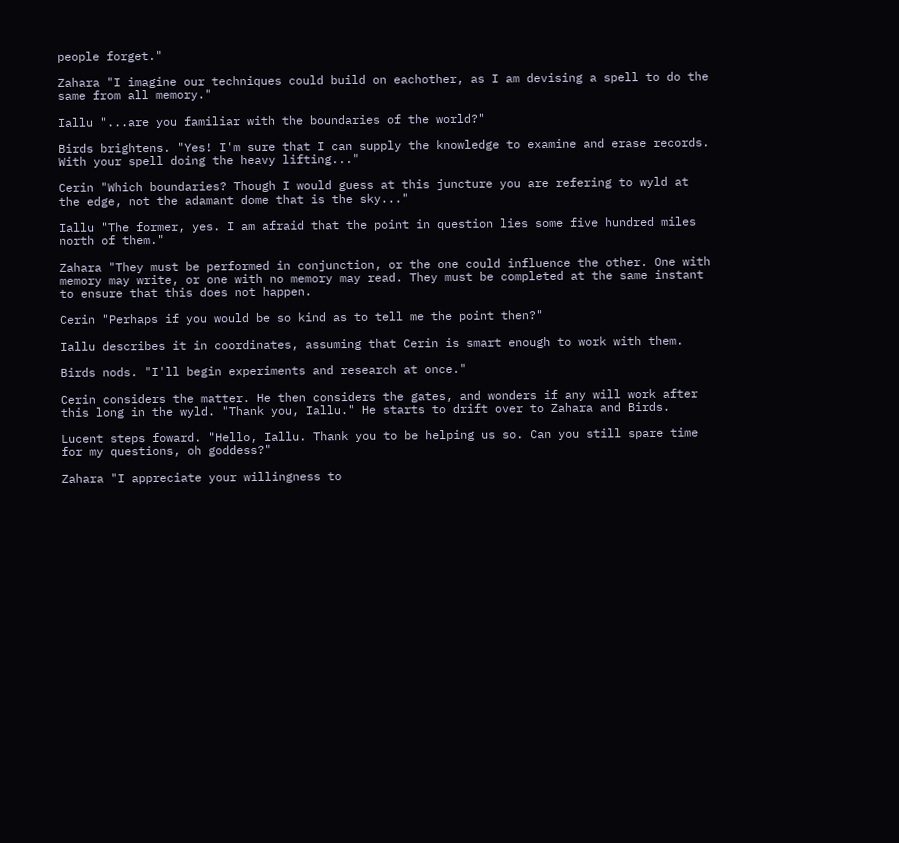people forget."

Zahara "I imagine our techniques could build on eachother, as I am devising a spell to do the same from all memory."

Iallu "...are you familiar with the boundaries of the world?"

Birds brightens. "Yes! I'm sure that I can supply the knowledge to examine and erase records. With your spell doing the heavy lifting..."

Cerin "Which boundaries? Though I would guess at this juncture you are refering to wyld at the edge, not the adamant dome that is the sky..."

Iallu "The former, yes. I am afraid that the point in question lies some five hundred miles north of them."

Zahara "They must be performed in conjunction, or the one could influence the other. One with memory may write, or one with no memory may read. They must be completed at the same instant to ensure that this does not happen.

Cerin "Perhaps if you would be so kind as to tell me the point then?"

Iallu describes it in coordinates, assuming that Cerin is smart enough to work with them.

Birds nods. "I'll begin experiments and research at once."

Cerin considers the matter. He then considers the gates, and wonders if any will work after this long in the wyld. "Thank you, Iallu." He starts to drift over to Zahara and Birds.

Lucent steps foward. "Hello, Iallu. Thank you to be helping us so. Can you still spare time for my questions, oh goddess?"

Zahara "I appreciate your willingness to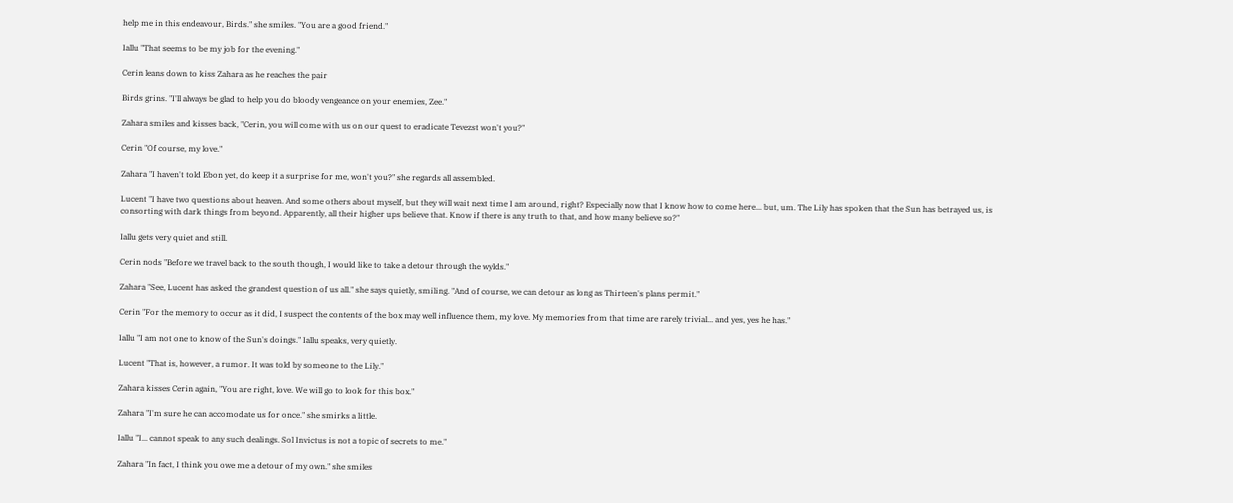help me in this endeavour, Birds." she smiles. "You are a good friend."

Iallu "That seems to be my job for the evening."

Cerin leans down to kiss Zahara as he reaches the pair

Birds grins. "I'll always be glad to help you do bloody vengeance on your enemies, Zee."

Zahara smiles and kisses back, "Cerin, you will come with us on our quest to eradicate Tevezst won't you?"

Cerin "Of course, my love."

Zahara "I haven't told Ebon yet, do keep it a surprise for me, won't you?" she regards all assembled.

Lucent "I have two questions about heaven. And some others about myself, but they will wait next time I am around, right? Especially now that I know how to come here... but, um. The Lily has spoken that the Sun has betrayed us, is consorting with dark things from beyond. Apparently, all their higher ups believe that. Know if there is any truth to that, and how many believe so?"

Iallu gets very quiet and still.

Cerin nods "Before we travel back to the south though, I would like to take a detour through the wylds."

Zahara "See, Lucent has asked the grandest question of us all." she says quietly, smiling. "And of course, we can detour as long as Thirteen's plans permit."

Cerin "For the memory to occur as it did, I suspect the contents of the box may well influence them, my love. My memories from that time are rarely trivial... and yes, yes he has."

Iallu "I am not one to know of the Sun's doings." Iallu speaks, very quietly.

Lucent "That is, however, a rumor. It was told by someone to the Lily."

Zahara kisses Cerin again, "You are right, love. We will go to look for this box."

Zahara "I'm sure he can accomodate us for once." she smirks a little.

Iallu "I... cannot speak to any such dealings. Sol Invictus is not a topic of secrets to me."

Zahara "In fact, I think you owe me a detour of my own." she smiles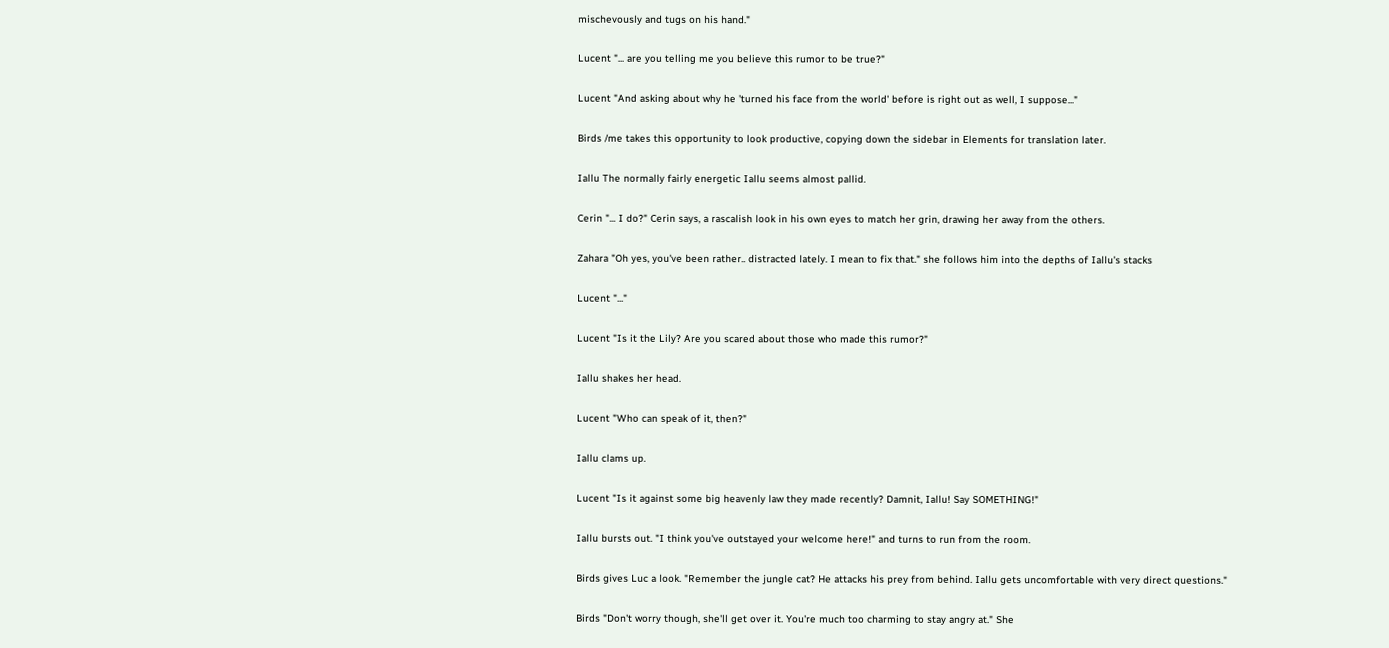mischevously and tugs on his hand."

Lucent "... are you telling me you believe this rumor to be true?"

Lucent "And asking about why he 'turned his face from the world' before is right out as well, I suppose..."

Birds /me takes this opportunity to look productive, copying down the sidebar in Elements for translation later.

Iallu The normally fairly energetic Iallu seems almost pallid.

Cerin "... I do?" Cerin says, a rascalish look in his own eyes to match her grin, drawing her away from the others.

Zahara "Oh yes, you've been rather.. distracted lately. I mean to fix that." she follows him into the depths of Iallu's stacks

Lucent "..."

Lucent "Is it the Lily? Are you scared about those who made this rumor?"

Iallu shakes her head.

Lucent "Who can speak of it, then?"

Iallu clams up.

Lucent "Is it against some big heavenly law they made recently? Damnit, Iallu! Say SOMETHING!"

Iallu bursts out. "I think you've outstayed your welcome here!" and turns to run from the room.

Birds gives Luc a look. "Remember the jungle cat? He attacks his prey from behind. Iallu gets uncomfortable with very direct questions."

Birds "Don't worry though, she'll get over it. You're much too charming to stay angry at." She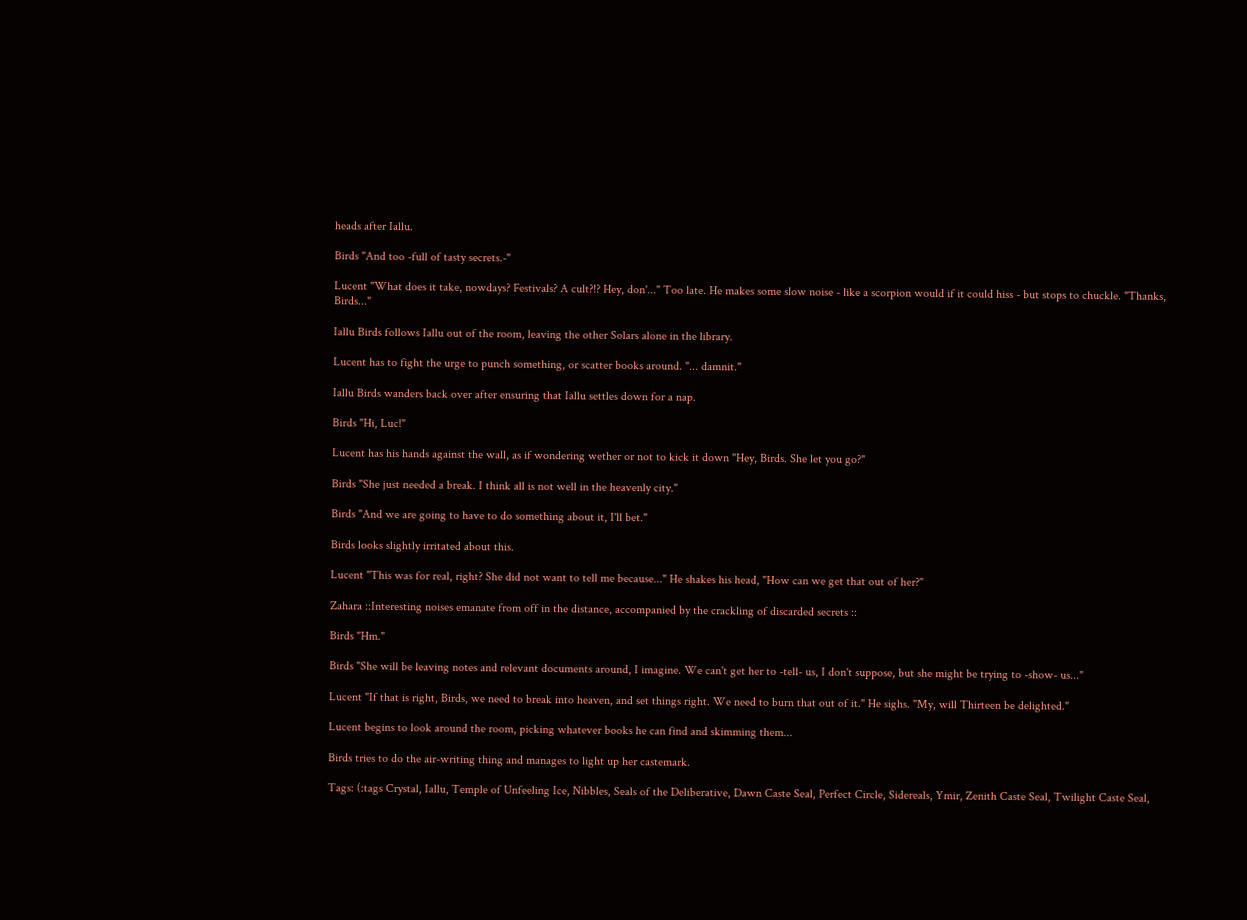heads after Iallu.

Birds "And too -full of tasty secrets.-"

Lucent "What does it take, nowdays? Festivals? A cult?!? Hey, don'..." Too late. He makes some slow noise - like a scorpion would if it could hiss - but stops to chuckle. "Thanks, Birds..."

Iallu Birds follows Iallu out of the room, leaving the other Solars alone in the library.

Lucent has to fight the urge to punch something, or scatter books around. "... damnit."

Iallu Birds wanders back over after ensuring that Iallu settles down for a nap.

Birds "Hi, Luc!"

Lucent has his hands against the wall, as if wondering wether or not to kick it down "Hey, Birds. She let you go?"

Birds "She just needed a break. I think all is not well in the heavenly city."

Birds "And we are going to have to do something about it, I'll bet."

Birds looks slightly irritated about this.

Lucent "This was for real, right? She did not want to tell me because..." He shakes his head, "How can we get that out of her?"

Zahara ::Interesting noises emanate from off in the distance, accompanied by the crackling of discarded secrets ::

Birds "Hm."

Birds "She will be leaving notes and relevant documents around, I imagine. We can't get her to -tell- us, I don't suppose, but she might be trying to -show- us..."

Lucent "If that is right, Birds, we need to break into heaven, and set things right. We need to burn that out of it." He sighs. "My, will Thirteen be delighted."

Lucent begins to look around the room, picking whatever books he can find and skimming them...

Birds tries to do the air-writing thing and manages to light up her castemark.

Tags: (:tags Crystal, Iallu, Temple of Unfeeling Ice, Nibbles, Seals of the Deliberative, Dawn Caste Seal, Perfect Circle, Sidereals, Ymir, Zenith Caste Seal, Twilight Caste Seal,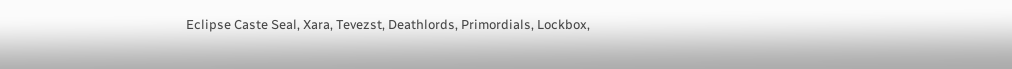Eclipse Caste Seal, Xara, Tevezst, Deathlords, Primordials, Lockbox,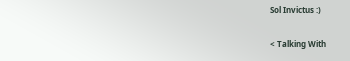Sol Invictus :)

< Talking With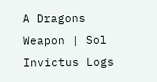A Dragons Weapon | Sol Invictus Logs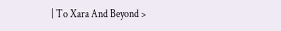| To Xara And Beyond >